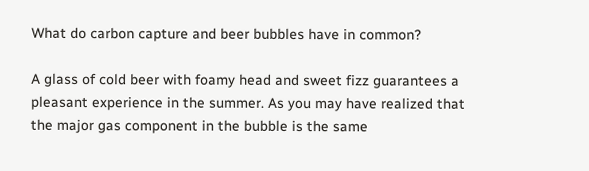What do carbon capture and beer bubbles have in common?

A glass of cold beer with foamy head and sweet fizz guarantees a pleasant experience in the summer. As you may have realized that the major gas component in the bubble is the same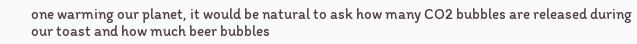one warming our planet, it would be natural to ask how many CO2 bubbles are released during our toast and how much beer bubbles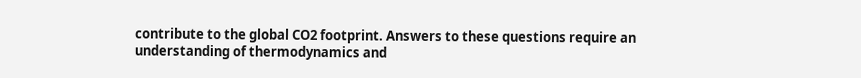contribute to the global CO2 footprint. Answers to these questions require an understanding of thermodynamics and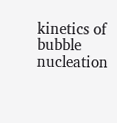kinetics of bubble nucleation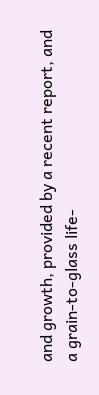and growth, provided by a recent report, and a grain-to-glass life-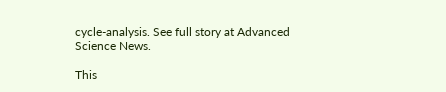cycle-analysis. See full story at Advanced Science News.

This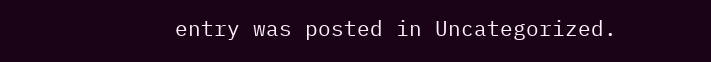entry was posted in Uncategorized.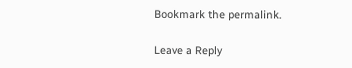Bookmark the permalink.

Leave a Reply